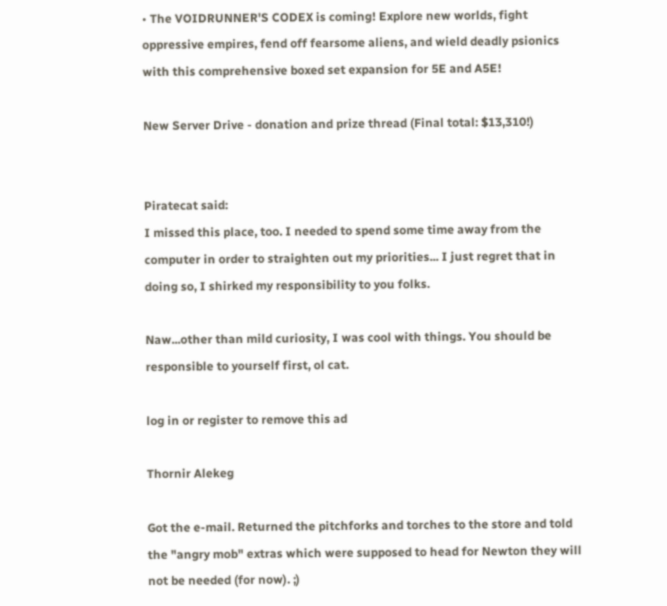• The VOIDRUNNER'S CODEX is coming! Explore new worlds, fight oppressive empires, fend off fearsome aliens, and wield deadly psionics with this comprehensive boxed set expansion for 5E and A5E!

New Server Drive - donation and prize thread (Final total: $13,310!)


Piratecat said:
I missed this place, too. I needed to spend some time away from the computer in order to straighten out my priorities... I just regret that in doing so, I shirked my responsibility to you folks.

Naw...other than mild curiosity, I was cool with things. You should be responsible to yourself first, ol cat.

log in or register to remove this ad

Thornir Alekeg

Got the e-mail. Returned the pitchforks and torches to the store and told the "angry mob" extras which were supposed to head for Newton they will not be needed (for now). ;)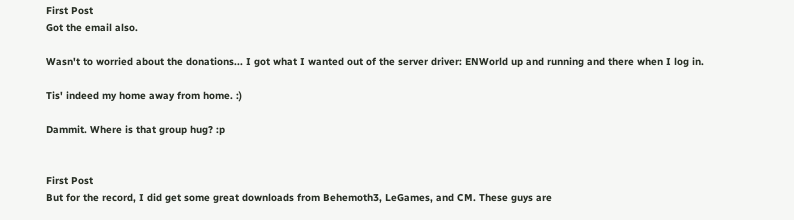First Post
Got the email also.

Wasn't to worried about the donations... I got what I wanted out of the server driver: ENWorld up and running and there when I log in.

Tis' indeed my home away from home. :)

Dammit. Where is that group hug? :p


First Post
But for the record, I did get some great downloads from Behemoth3, LeGames, and CM. These guys are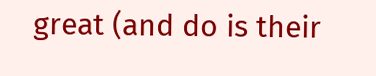great (and do is their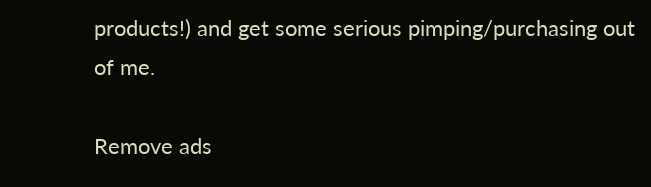products!) and get some serious pimping/purchasing out of me.

Remove ads